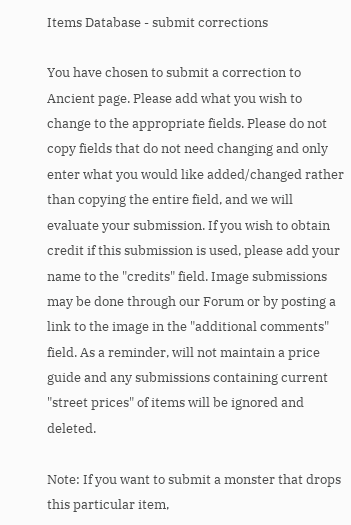Items Database - submit corrections

You have chosen to submit a correction to Ancient page. Please add what you wish to change to the appropriate fields. Please do not copy fields that do not need changing and only enter what you would like added/changed rather than copying the entire field, and we will evaluate your submission. If you wish to obtain credit if this submission is used, please add your name to the "credits" field. Image submissions may be done through our Forum or by posting a link to the image in the "additional comments" field. As a reminder, will not maintain a price guide and any submissions containing current "street prices" of items will be ignored and deleted.

Note: If you want to submit a monster that drops this particular item,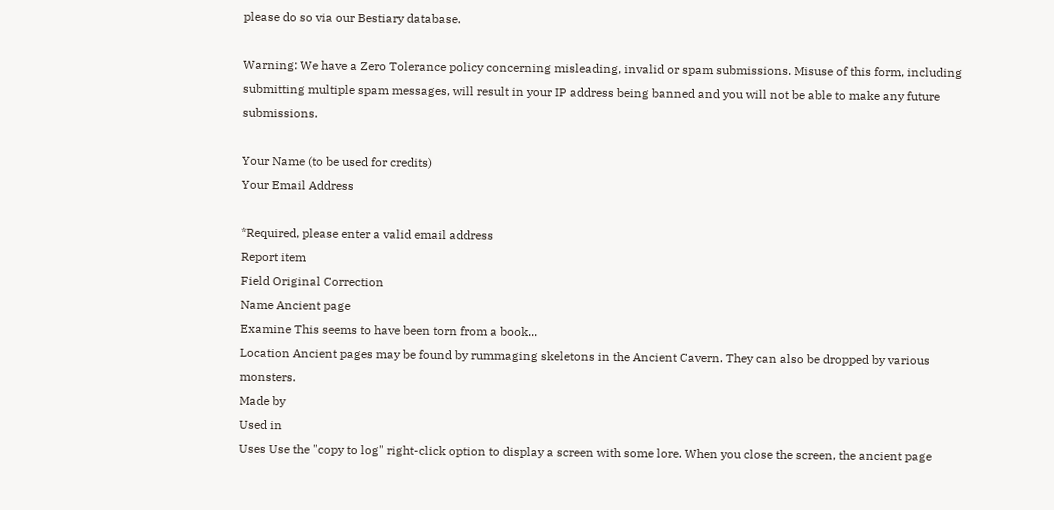please do so via our Bestiary database.

Warning: We have a Zero Tolerance policy concerning misleading, invalid or spam submissions. Misuse of this form, including submitting multiple spam messages, will result in your IP address being banned and you will not be able to make any future submissions.

Your Name (to be used for credits)
Your Email Address

*Required, please enter a valid email address
Report item
Field Original Correction
Name Ancient page
Examine This seems to have been torn from a book...
Location Ancient pages may be found by rummaging skeletons in the Ancient Cavern. They can also be dropped by various monsters.
Made by
Used in
Uses Use the "copy to log" right-click option to display a screen with some lore. When you close the screen, the ancient page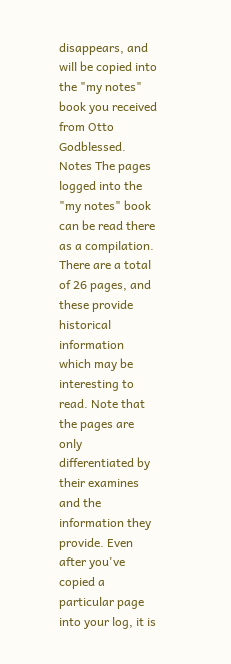disappears, and will be copied into the "my notes" book you received from Otto Godblessed.
Notes The pages logged into the "my notes" book can be read there as a compilation. There are a total of 26 pages, and these provide historical information which may be interesting to read. Note that the pages are only differentiated by their examines and the information they provide. Even after you've copied a particular page into your log, it is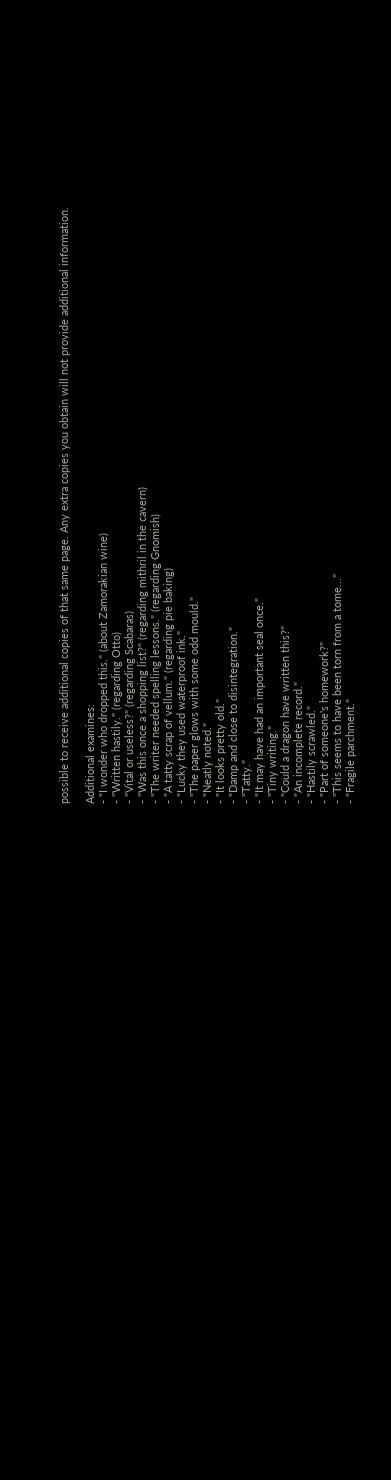possible to receive additional copies of that same page. Any extra copies you obtain will not provide additional information.

Additional examines:
- "I wonder who dropped this." (about Zamorakian wine)
- "Written hastily." (regarding Otto)
- "Vital or useless?" (regarding Scabaras)
- "Was this once a shopping list?" (regarding mithril in the cavern)
- "The writer needed spelling lessons." (regarding Gnomish)
- "A tatty scrap of vellum." (regarding pie baking)
- "Lucky they used waterproof ink."
- "The paper glows with some odd mould."
- "Neatly noted."
- "It looks pretty old."
- "Damp and close to disintegration."
- "Tatty."
- "It may have had an important seal once."
- "Tiny writing."
- "Could a dragon have written this?"
- "An incomplete record."
- "Hastily scrawled."
- "Part of someone's homework?"
- "This seems to have been torn from a tome..."
- "Fragile parchment."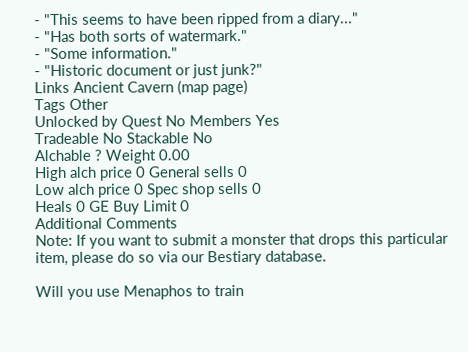- "This seems to have been ripped from a diary..."
- "Has both sorts of watermark."
- "Some information."
- "Historic document or just junk?"
Links Ancient Cavern (map page)
Tags Other
Unlocked by Quest No Members Yes
Tradeable No Stackable No
Alchable ? Weight 0.00
High alch price 0 General sells 0
Low alch price 0 Spec shop sells 0
Heals 0 GE Buy Limit 0
Additional Comments
Note: If you want to submit a monster that drops this particular item, please do so via our Bestiary database.

Will you use Menaphos to train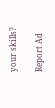your skills?

Report Ad